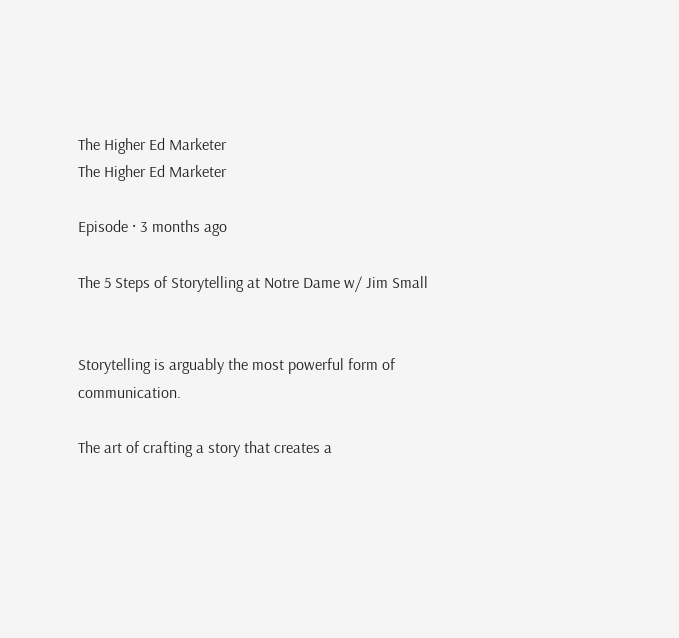The Higher Ed Marketer
The Higher Ed Marketer

Episode · 3 months ago

The 5 Steps of Storytelling at Notre Dame w/ Jim Small


Storytelling is arguably the most powerful form of communication.

The art of crafting a story that creates a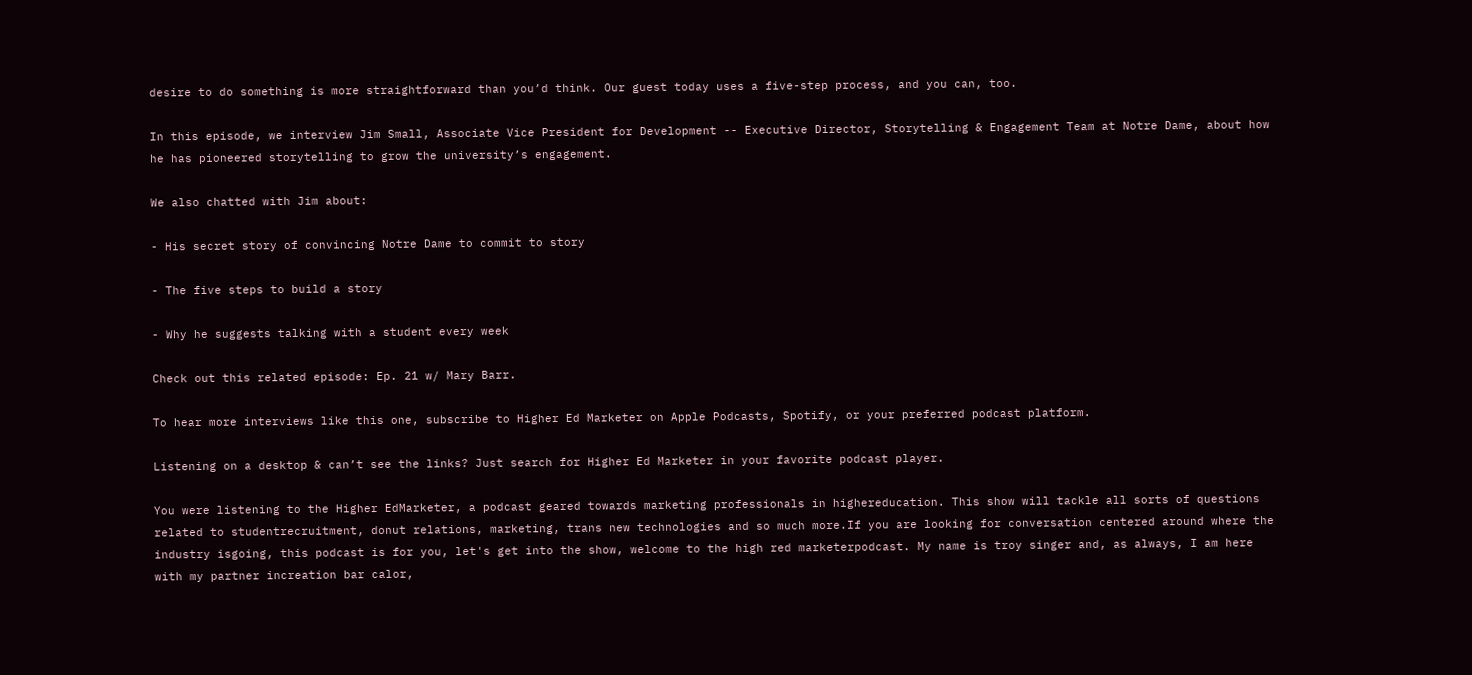desire to do something is more straightforward than you’d think. Our guest today uses a five-step process, and you can, too.

In this episode, we interview Jim Small, Associate Vice President for Development -- Executive Director, Storytelling & Engagement Team at Notre Dame, about how he has pioneered storytelling to grow the university’s engagement.

We also chatted with Jim about:

- His secret story of convincing Notre Dame to commit to story

- The five steps to build a story

- Why he suggests talking with a student every week

Check out this related episode: Ep. 21 w/ Mary Barr.

To hear more interviews like this one, subscribe to Higher Ed Marketer on Apple Podcasts, Spotify, or your preferred podcast platform.

Listening on a desktop & can’t see the links? Just search for Higher Ed Marketer in your favorite podcast player.

You were listening to the Higher EdMarketer, a podcast geared towards marketing professionals in highereducation. This show will tackle all sorts of questions related to studentrecruitment, donut relations, marketing, trans new technologies and so much more.If you are looking for conversation centered around where the industry isgoing, this podcast is for you, let's get into the show, welcome to the high red marketerpodcast. My name is troy singer and, as always, I am here with my partner increation bar calor,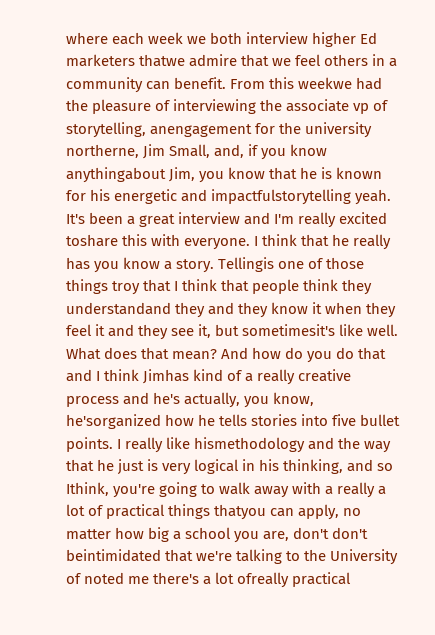where each week we both interview higher Ed marketers thatwe admire that we feel others in a community can benefit. From this weekwe had the pleasure of interviewing the associate vp of storytelling, anengagement for the university northerne, Jim Small, and, if you know anythingabout Jim, you know that he is known for his energetic and impactfulstorytelling yeah. It's been a great interview and I'm really excited toshare this with everyone. I think that he really has you know a story. Tellingis one of those things troy that I think that people think they understandand they and they know it when they feel it and they see it, but sometimesit's like well. What does that mean? And how do you do that and I think Jimhas kind of a really creative process and he's actually, you know, he'sorganized how he tells stories into five bullet points. I really like hismethodology and the way that he just is very logical in his thinking, and so Ithink, you're going to walk away with a really a lot of practical things thatyou can apply, no matter how big a school you are, don't don't beintimidated that we're talking to the University of noted me there's a lot ofreally practical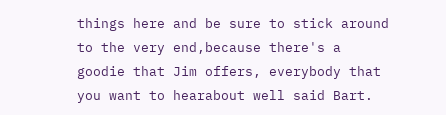things here and be sure to stick around to the very end,because there's a goodie that Jim offers, everybody that you want to hearabout well said Bart.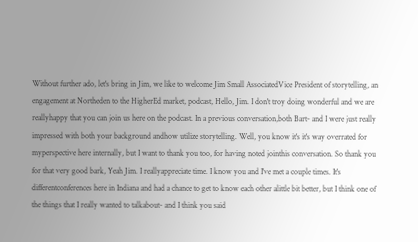Without further ado, let's bring in Jim, we like to welcome Jim Small AssociatedVice President of storytelling, an engagement at Northeden to the HigherEd market, podcast, Hello, Jim. I don't troy doing wonderful and we are reallyhappy that you can join us here on the podcast. In a previous conversation,both Bart- and I were just really impressed with both your background andhow utilize storytelling. Well, you know it's it's way overrated for myperspective here internally, but I want to thank you too, for having noted jointhis conversation. So thank you for that very good bark, Yeah Jim. I reallyappreciate time. I know you and I've met a couple times. It's differentconferences here in Indiana and had a chance to get to know each other alittle bit better, but I think one of the things that I really wanted to talkabout- and I think you said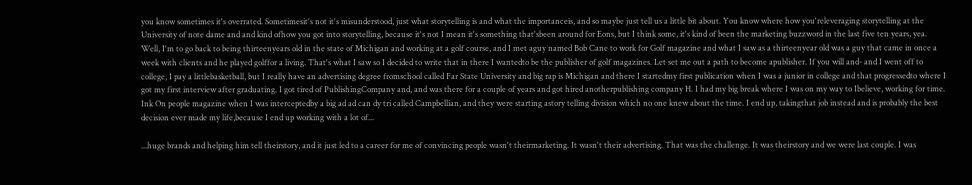you know sometimes it's overrated. Sometimesit's not it's misunderstood, just what storytelling is and what the importanceis, and so maybe just tell us a little bit about. You know where how you'releveraging storytelling at the University of note dame and and kind ofhow you got into storytelling, because it's not I mean it's something that'sbeen around for Eons, but I think some, it's kind of been the marketing buzzword in the last five ten years, yea. Well, I'm to go back to being thirteenyears old in the state of Michigan and working at a golf course, and I met aguy named Bob Cane to work for Golf magazine and what I saw as a thirteenyear old was a guy that came in once a week with clients and he played golffor a living. That's what I saw so I decided to write that in there I wantedto be the publisher of golf magazines. Let set me out a path to become apublisher. If you will and- and I went off to college, I pay a littlebasketball, but I really have an advertising degree fromschool called Far State University and big rap is Michigan and there I startedmy first publication when I was a junior in college and that progressedto where I got my first interview after graduating. I got tired of PublishingCompany and, and was there for a couple of years and got hired anotherpublishing company H. I had my big break where I was on my way to Ibelieve, working for time. Ink On people magazine when I was interceptedby a big ad ad can dy tri called Campbellian, and they were starting astory telling division which no one knew about the time. I end up, takingthat job instead and is probably the best decision ever made my life,because I end up working with a lot of...

...huge brands and helping him tell theirstory, and it just led to a career for me of convincing people wasn't theirmarketing. It wasn't their advertising. That was the challenge. It was theirstory and we were last couple. I was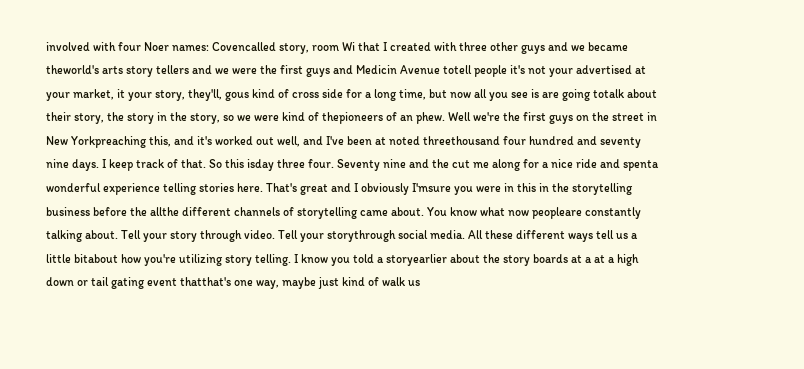involved with four Noer names: Covencalled story, room Wi that I created with three other guys and we became theworld's arts story tellers and we were the first guys and Medicin Avenue totell people it's not your advertised at your market, it your story, they'll, gous kind of cross side for a long time, but now all you see is are going totalk about their story, the story in the story, so we were kind of thepioneers of an phew. Well we're the first guys on the street in New Yorkpreaching this, and it's worked out well, and I've been at noted threethousand four hundred and seventy nine days. I keep track of that. So this isday three four. Seventy nine and the cut me along for a nice ride and spenta wonderful experience telling stories here. That's great and I obviously I'msure you were in this in the storytelling business before the allthe different channels of storytelling came about. You know what now peopleare constantly talking about. Tell your story through video. Tell your storythrough social media. All these different ways tell us a little bitabout how you're utilizing story telling. I know you told a storyearlier about the story boards at a at a high down or tail gating event thatthat's one way, maybe just kind of walk us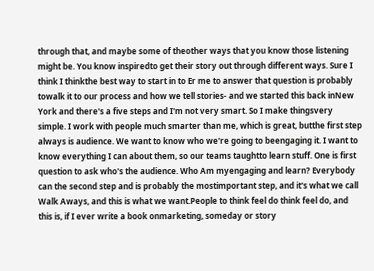through that, and maybe some of theother ways that you know those listening might be. You know inspiredto get their story out through different ways. Sure I think I thinkthe best way to start in to Er me to answer that question is probably towalk it to our process and how we tell stories- and we started this back inNew York and there's a five steps and I'm not very smart. So I make thingsvery simple. I work with people much smarter than me, which is great, butthe first step always is audience. We want to know who we're going to beengaging it. I want to know everything I can about them, so our teams taughtto learn stuff. One is first question to ask who's the audience. Who Am myengaging and learn? Everybody can the second step and is probably the mostimportant step, and it's what we call Walk Aways, and this is what we want.People to think feel do think feel do, and this is, if I ever write a book onmarketing, someday or story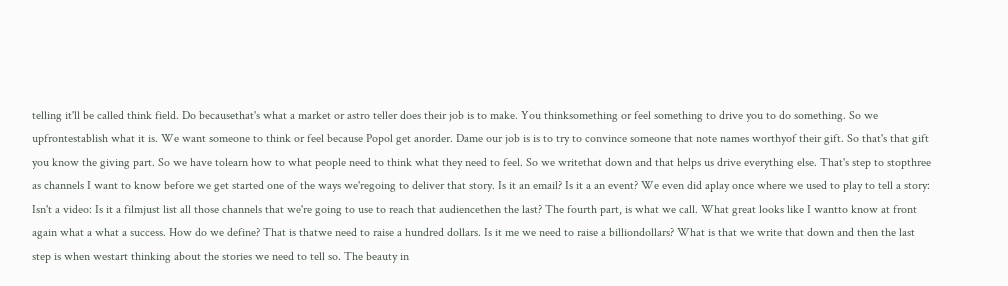telling it'll be called think field. Do becausethat's what a market or astro teller does their job is to make. You thinksomething or feel something to drive you to do something. So we upfrontestablish what it is. We want someone to think or feel because Popol get anorder. Dame our job is is to try to convince someone that note names worthyof their gift. So that's that gift you know the giving part. So we have tolearn how to what people need to think what they need to feel. So we writethat down and that helps us drive everything else. That's step to stopthree as channels I want to know before we get started one of the ways we'regoing to deliver that story. Is it an email? Is it a an event? We even did aplay once where we used to play to tell a story: Isn't a video: Is it a filmjust list all those channels that we're going to use to reach that audiencethen the last? The fourth part, is what we call. What great looks like I wantto know at front again what a what a success. How do we define? That is thatwe need to raise a hundred dollars. Is it me we need to raise a billiondollars? What is that we write that down and then the last step is when westart thinking about the stories we need to tell so. The beauty in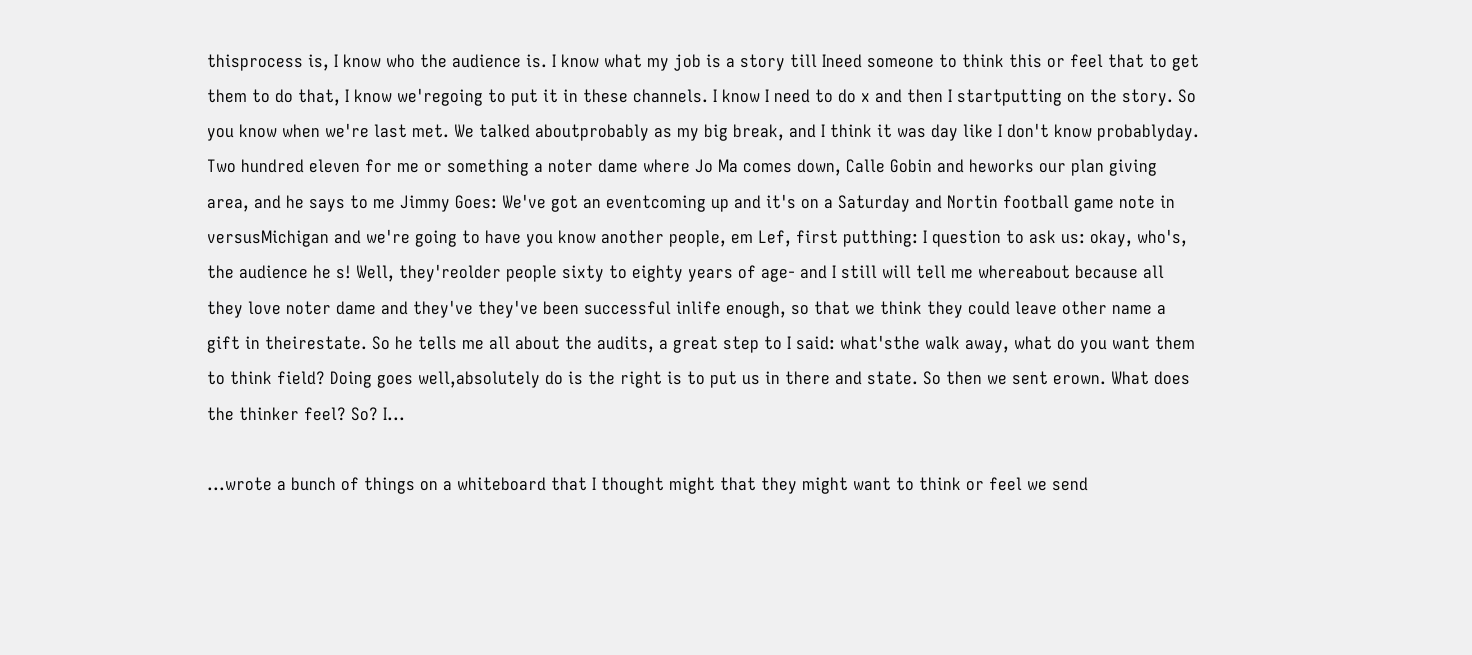thisprocess is, I know who the audience is. I know what my job is a story till Ineed someone to think this or feel that to get them to do that, I know we'regoing to put it in these channels. I know I need to do x and then I startputting on the story. So you know when we're last met. We talked aboutprobably as my big break, and I think it was day like I don't know probablyday. Two hundred eleven for me or something a noter dame where Jo Ma comes down, Calle Gobin and heworks our plan giving area, and he says to me Jimmy Goes: We've got an eventcoming up and it's on a Saturday and Nortin football game note in versusMichigan and we're going to have you know another people, em Lef, first putthing: I question to ask us: okay, who's, the audience he s! Well, they'reolder people sixty to eighty years of age- and I still will tell me whereabout because all they love noter dame and they've they've been successful inlife enough, so that we think they could leave other name a gift in theirestate. So he tells me all about the audits, a great step to I said: what'sthe walk away, what do you want them to think field? Doing goes well,absolutely do is the right is to put us in there and state. So then we sent erown. What does the thinker feel? So? I...

...wrote a bunch of things on a whiteboard that I thought might that they might want to think or feel we send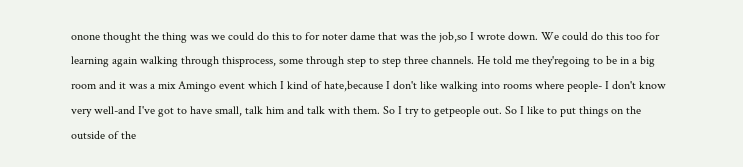onone thought the thing was we could do this to for noter dame that was the job,so I wrote down. We could do this too for learning again walking through thisprocess, some through step to step three channels. He told me they'regoing to be in a big room and it was a mix Amingo event which I kind of hate,because I don't like walking into rooms where people- I don't know very well-and I've got to have small, talk him and talk with them. So I try to getpeople out. So I like to put things on the outside of the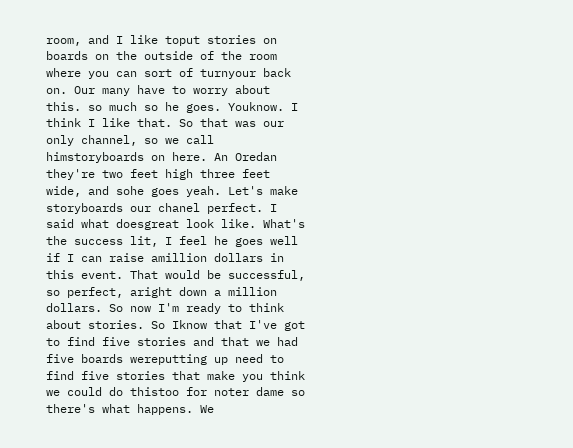room, and I like toput stories on boards on the outside of the room where you can sort of turnyour back on. Our many have to worry about this. so much so he goes. Youknow. I think I like that. So that was our only channel, so we call himstoryboards on here. An Oredan they're two feet high three feet wide, and sohe goes yeah. Let's make storyboards our chanel perfect. I said what doesgreat look like. What's the success lit, I feel he goes well if I can raise amillion dollars in this event. That would be successful, so perfect, aright down a million dollars. So now I'm ready to think about stories. So Iknow that I've got to find five stories and that we had five boards wereputting up need to find five stories that make you think we could do thistoo for noter dame so there's what happens. We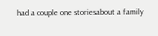had a couple one storiesabout a family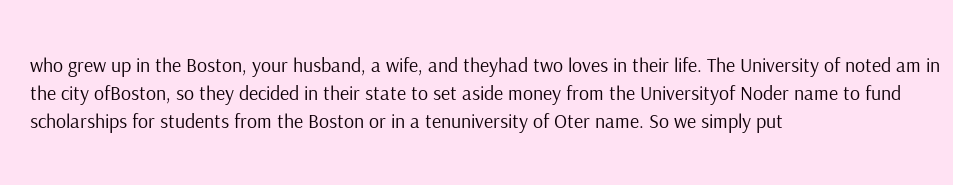who grew up in the Boston, your husband, a wife, and theyhad two loves in their life. The University of noted am in the city ofBoston, so they decided in their state to set aside money from the Universityof Noder name to fund scholarships for students from the Boston or in a tenuniversity of Oter name. So we simply put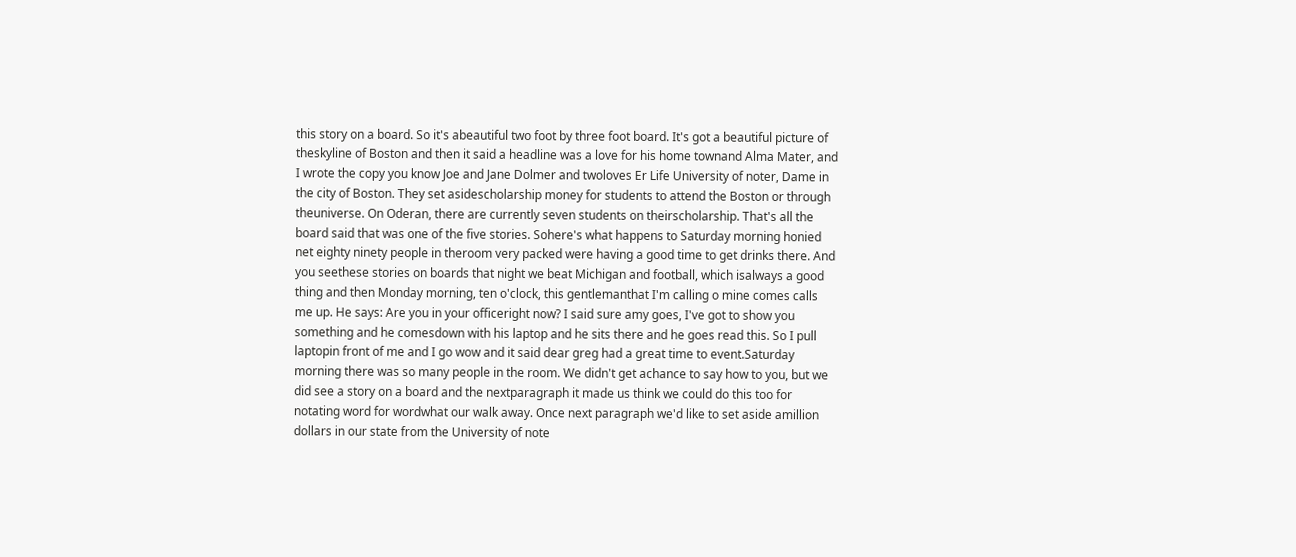this story on a board. So it's abeautiful two foot by three foot board. It's got a beautiful picture of theskyline of Boston and then it said a headline was a love for his home townand Alma Mater, and I wrote the copy you know Joe and Jane Dolmer and twoloves Er Life University of noter, Dame in the city of Boston. They set asidescholarship money for students to attend the Boston or through theuniverse. On Oderan, there are currently seven students on theirscholarship. That's all the board said that was one of the five stories. Sohere's what happens to Saturday morning honied net eighty ninety people in theroom very packed were having a good time to get drinks there. And you seethese stories on boards that night we beat Michigan and football, which isalways a good thing and then Monday morning, ten o'clock, this gentlemanthat I'm calling o mine comes calls me up. He says: Are you in your officeright now? I said sure amy goes, I've got to show you something and he comesdown with his laptop and he sits there and he goes read this. So I pull laptopin front of me and I go wow and it said dear greg had a great time to event.Saturday morning there was so many people in the room. We didn't get achance to say how to you, but we did see a story on a board and the nextparagraph it made us think we could do this too for notating word for wordwhat our walk away. Once next paragraph we'd like to set aside amillion dollars in our state from the University of note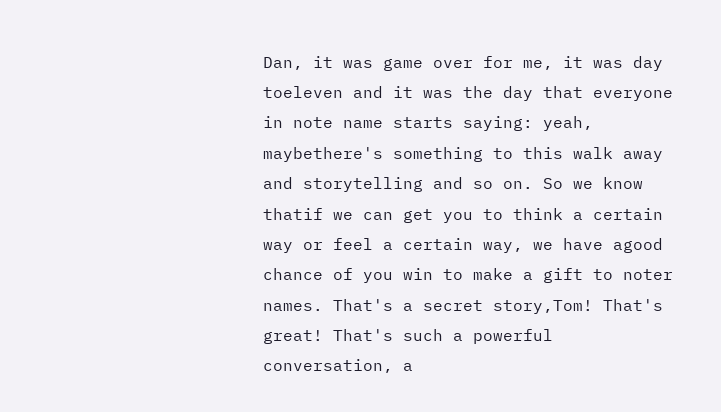Dan, it was game over for me, it was day toeleven and it was the day that everyone in note name starts saying: yeah, maybethere's something to this walk away and storytelling and so on. So we know thatif we can get you to think a certain way or feel a certain way, we have agood chance of you win to make a gift to noter names. That's a secret story,Tom! That's great! That's such a powerful conversation, a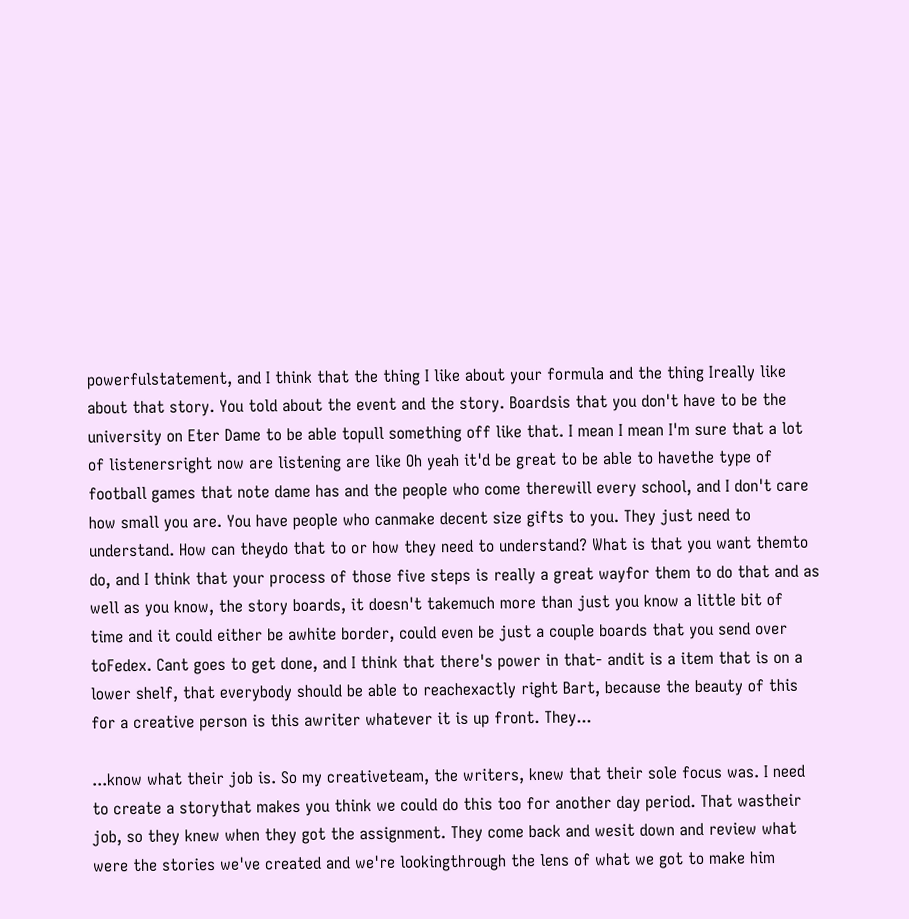powerfulstatement, and I think that the thing I like about your formula and the thing Ireally like about that story. You told about the event and the story. Boardsis that you don't have to be the university on Eter Dame to be able topull something off like that. I mean I mean I'm sure that a lot of listenersright now are listening are like Oh yeah it'd be great to be able to havethe type of football games that note dame has and the people who come therewill every school, and I don't care how small you are. You have people who canmake decent size gifts to you. They just need to understand. How can theydo that to or how they need to understand? What is that you want themto do, and I think that your process of those five steps is really a great wayfor them to do that and as well as you know, the story boards, it doesn't takemuch more than just you know a little bit of time and it could either be awhite border, could even be just a couple boards that you send over toFedex. Cant goes to get done, and I think that there's power in that- andit is a item that is on a lower shelf, that everybody should be able to reachexactly right Bart, because the beauty of this for a creative person is this awriter whatever it is up front. They...

...know what their job is. So my creativeteam, the writers, knew that their sole focus was. I need to create a storythat makes you think we could do this too for another day period. That wastheir job, so they knew when they got the assignment. They come back and wesit down and review what were the stories we've created and we're lookingthrough the lens of what we got to make him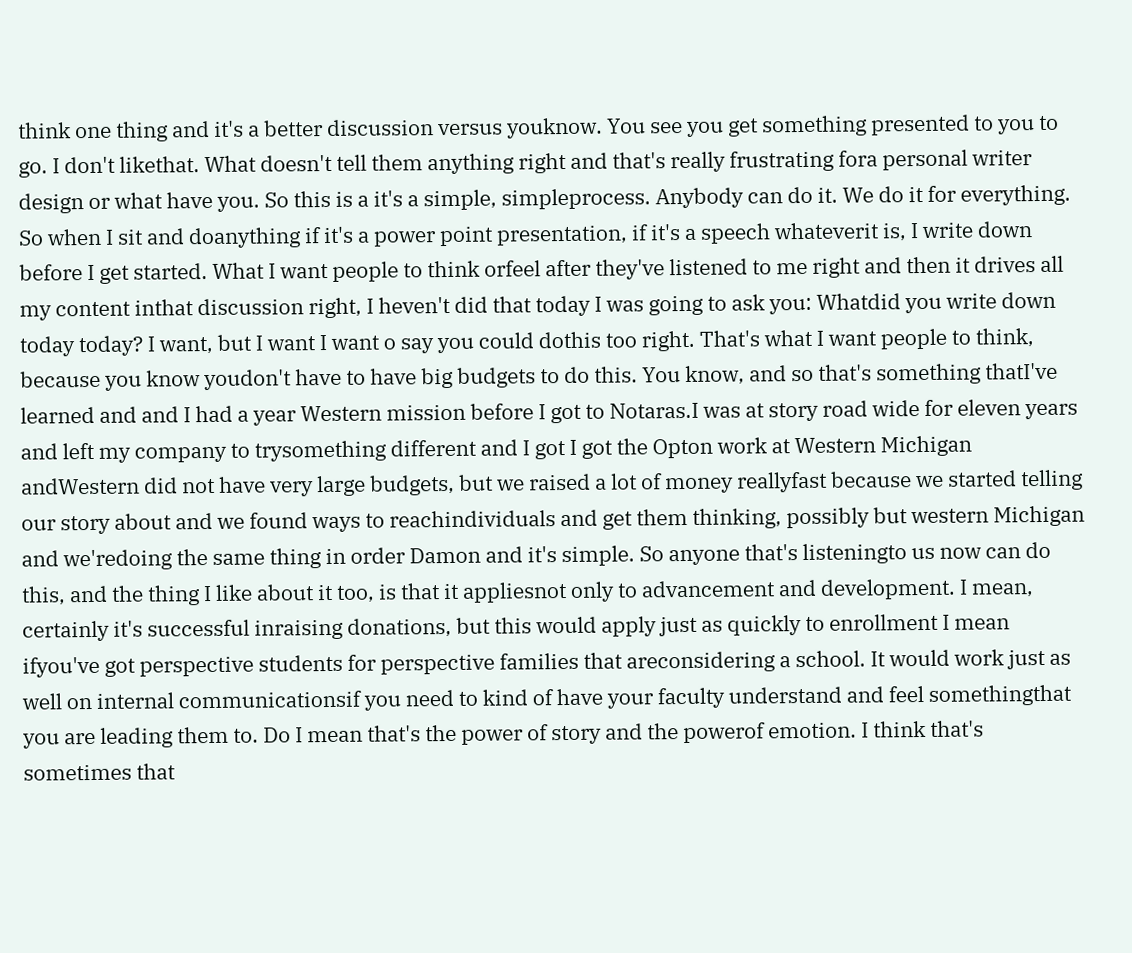think one thing and it's a better discussion versus youknow. You see you get something presented to you to go. I don't likethat. What doesn't tell them anything right and that's really frustrating fora personal writer design or what have you. So this is a it's a simple, simpleprocess. Anybody can do it. We do it for everything. So when I sit and doanything if it's a power point presentation, if it's a speech whateverit is, I write down before I get started. What I want people to think orfeel after they've listened to me right and then it drives all my content inthat discussion right, I heven't did that today I was going to ask you: Whatdid you write down today today? I want, but I want I want o say you could dothis too right. That's what I want people to think, because you know youdon't have to have big budgets to do this. You know, and so that's something thatI've learned and and I had a year Western mission before I got to Notaras.I was at story road wide for eleven years and left my company to trysomething different and I got I got the Opton work at Western Michigan andWestern did not have very large budgets, but we raised a lot of money reallyfast because we started telling our story about and we found ways to reachindividuals and get them thinking, possibly but western Michigan and we'redoing the same thing in order Damon and it's simple. So anyone that's listeningto us now can do this, and the thing I like about it too, is that it appliesnot only to advancement and development. I mean, certainly it's successful inraising donations, but this would apply just as quickly to enrollment I mean ifyou've got perspective students for perspective families that areconsidering a school. It would work just as well on internal communicationsif you need to kind of have your faculty understand and feel somethingthat you are leading them to. Do I mean that's the power of story and the powerof emotion. I think that's sometimes that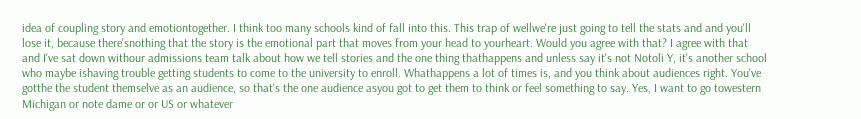idea of coupling story and emotiontogether. I think too many schools kind of fall into this. This trap of wellwe're just going to tell the stats and and you'll lose it, because there'snothing that the story is the emotional part that moves from your head to yourheart. Would you agree with that? I agree with that and I've sat down withour admissions team talk about how we tell stories and the one thing thathappens and unless say it's not Notoli Y, it's another school who maybe ishaving trouble getting students to come to the university to enroll. Whathappens a lot of times is, and you think about audiences right. You've gotthe the student themselve as an audience, so that's the one audience asyou got to get them to think or feel something to say. Yes, I want to go towestern Michigan or note dame or or US or whatever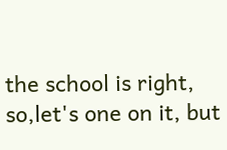the school is right, so,let's one on it, but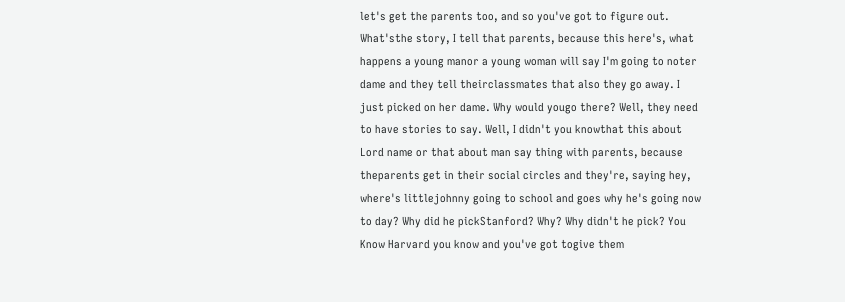let's get the parents too, and so you've got to figure out. What'sthe story, I tell that parents, because this here's, what happens a young manor a young woman will say I'm going to noter dame and they tell theirclassmates that also they go away. I just picked on her dame. Why would yougo there? Well, they need to have stories to say. Well, I didn't you knowthat this about Lord name or that about man say thing with parents, because theparents get in their social circles and they're, saying hey, where's littlejohnny going to school and goes why he's going now to day? Why did he pickStanford? Why? Why didn't he pick? You Know Harvard you know and you've got togive them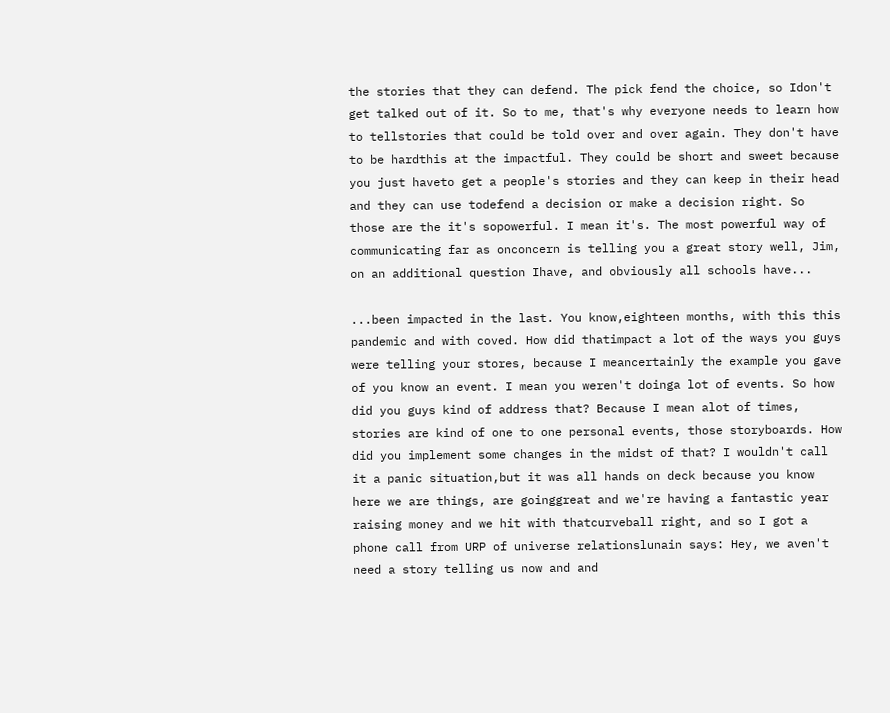the stories that they can defend. The pick fend the choice, so Idon't get talked out of it. So to me, that's why everyone needs to learn how to tellstories that could be told over and over again. They don't have to be hardthis at the impactful. They could be short and sweet because you just haveto get a people's stories and they can keep in their head and they can use todefend a decision or make a decision right. So those are the it's sopowerful. I mean it's. The most powerful way of communicating far as onconcern is telling you a great story well, Jim, on an additional question Ihave, and obviously all schools have...

...been impacted in the last. You know,eighteen months, with this this pandemic and with coved. How did thatimpact a lot of the ways you guys were telling your stores, because I meancertainly the example you gave of you know an event. I mean you weren't doinga lot of events. So how did you guys kind of address that? Because I mean alot of times, stories are kind of one to one personal events, those storyboards. How did you implement some changes in the midst of that? I wouldn't call it a panic situation,but it was all hands on deck because you know here we are things, are goinggreat and we're having a fantastic year raising money and we hit with thatcurveball right, and so I got a phone call from URP of universe relationslunain says: Hey, we aven't need a story telling us now and and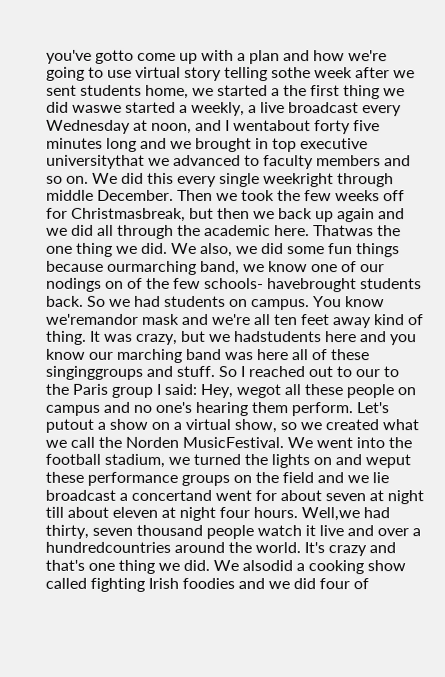you've gotto come up with a plan and how we're going to use virtual story telling sothe week after we sent students home, we started a the first thing we did waswe started a weekly, a live broadcast every Wednesday at noon, and I wentabout forty five minutes long and we brought in top executive universitythat we advanced to faculty members and so on. We did this every single weekright through middle December. Then we took the few weeks off for Christmasbreak, but then we back up again and we did all through the academic here. Thatwas the one thing we did. We also, we did some fun things because ourmarching band, we know one of our nodings on of the few schools- havebrought students back. So we had students on campus. You know we'remandor mask and we're all ten feet away kind of thing. It was crazy, but we hadstudents here and you know our marching band was here all of these singinggroups and stuff. So I reached out to our to the Paris group I said: Hey, wegot all these people on campus and no one's hearing them perform. Let's putout a show on a virtual show, so we created what we call the Norden MusicFestival. We went into the football stadium, we turned the lights on and weput these performance groups on the field and we lie broadcast a concertand went for about seven at night till about eleven at night four hours. Well,we had thirty, seven thousand people watch it live and over a hundredcountries around the world. It's crazy and that's one thing we did. We alsodid a cooking show called fighting Irish foodies and we did four of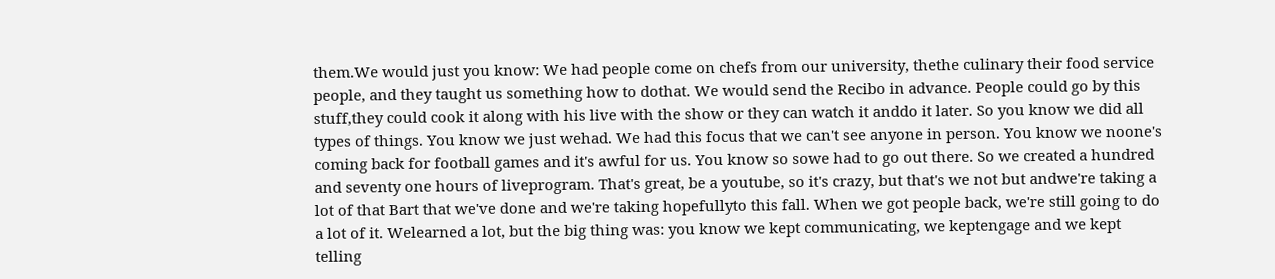them.We would just you know: We had people come on chefs from our university, thethe culinary their food service people, and they taught us something how to dothat. We would send the Recibo in advance. People could go by this stuff,they could cook it along with his live with the show or they can watch it anddo it later. So you know we did all types of things. You know we just wehad. We had this focus that we can't see anyone in person. You know we noone's coming back for football games and it's awful for us. You know so sowe had to go out there. So we created a hundred and seventy one hours of liveprogram. That's great, be a youtube, so it's crazy, but that's we not but andwe're taking a lot of that Bart that we've done and we're taking hopefullyto this fall. When we got people back, we're still going to do a lot of it. Welearned a lot, but the big thing was: you know we kept communicating, we keptengage and we kept telling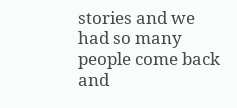stories and we had so many people come back and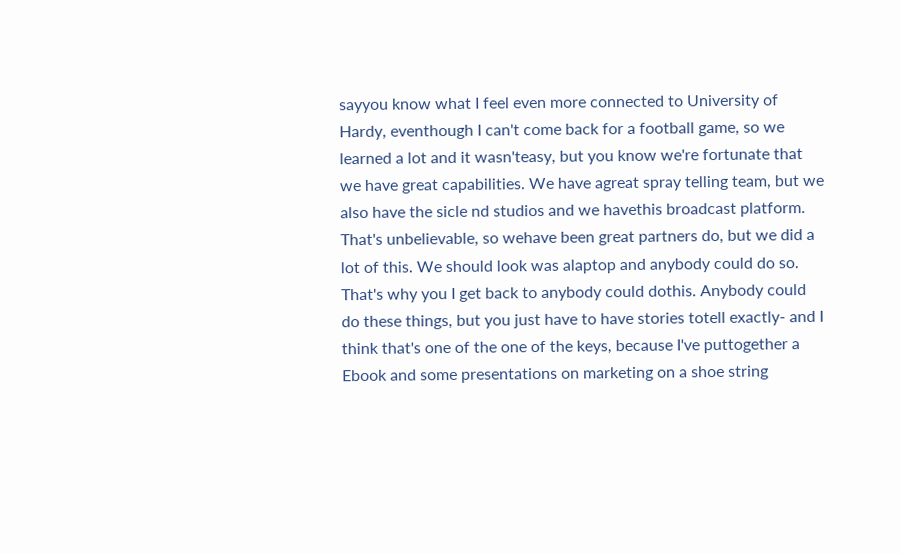sayyou know what I feel even more connected to University of Hardy, eventhough I can't come back for a football game, so we learned a lot and it wasn'teasy, but you know we're fortunate that we have great capabilities. We have agreat spray telling team, but we also have the sicle nd studios and we havethis broadcast platform. That's unbelievable, so wehave been great partners do, but we did a lot of this. We should look was alaptop and anybody could do so. That's why you I get back to anybody could dothis. Anybody could do these things, but you just have to have stories totell exactly- and I think that's one of the one of the keys, because I've puttogether a Ebook and some presentations on marketing on a shoe string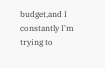budget,and I constantly I'm trying to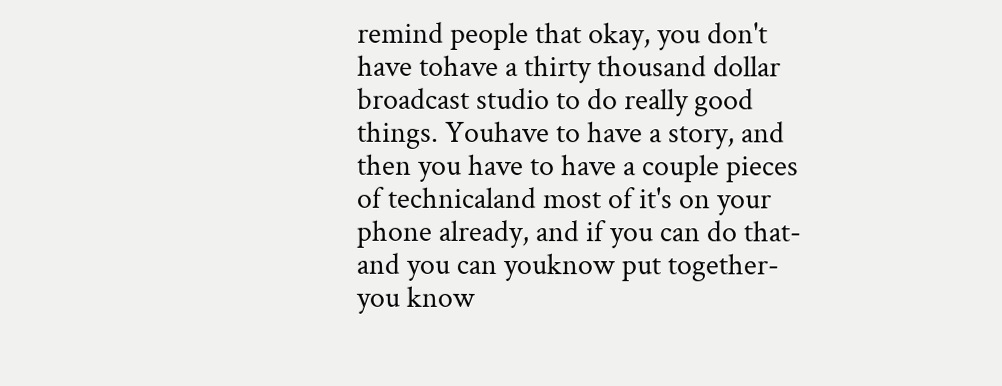remind people that okay, you don't have tohave a thirty thousand dollar broadcast studio to do really good things. Youhave to have a story, and then you have to have a couple pieces of technicaland most of it's on your phone already, and if you can do that- and you can youknow put together- you know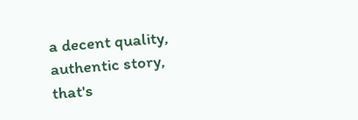a decent quality, authentic story, that's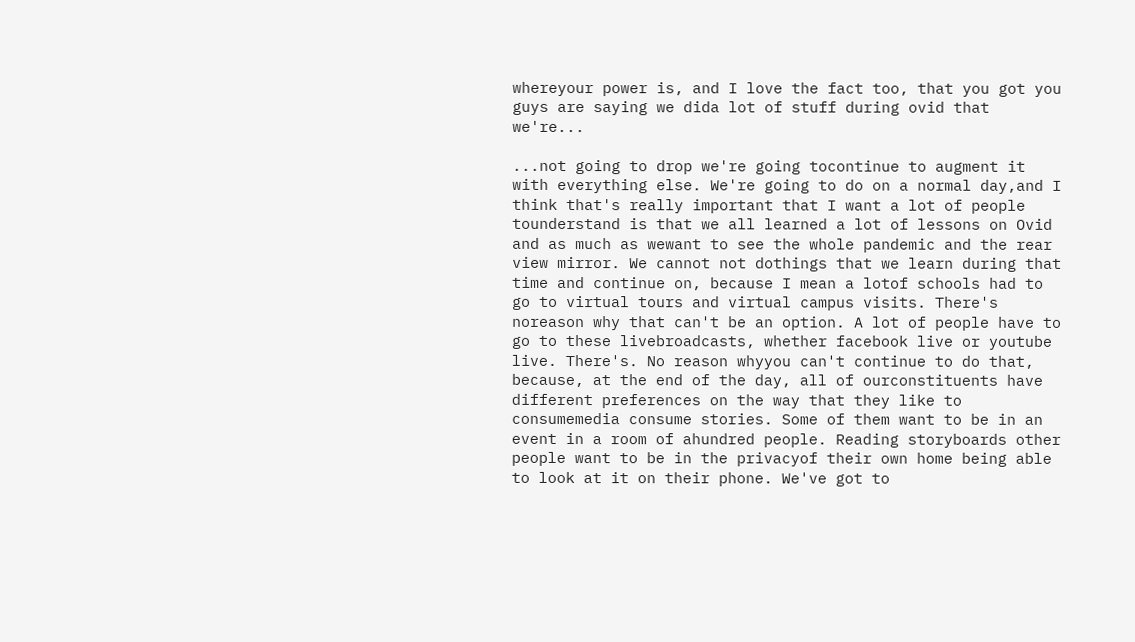whereyour power is, and I love the fact too, that you got you guys are saying we dida lot of stuff during ovid that we're...

...not going to drop we're going tocontinue to augment it with everything else. We're going to do on a normal day,and I think that's really important that I want a lot of people tounderstand is that we all learned a lot of lessons on Ovid and as much as wewant to see the whole pandemic and the rear view mirror. We cannot not dothings that we learn during that time and continue on, because I mean a lotof schools had to go to virtual tours and virtual campus visits. There's noreason why that can't be an option. A lot of people have to go to these livebroadcasts, whether facebook live or youtube live. There's. No reason whyyou can't continue to do that, because, at the end of the day, all of ourconstituents have different preferences on the way that they like to consumemedia consume stories. Some of them want to be in an event in a room of ahundred people. Reading storyboards other people want to be in the privacyof their own home being able to look at it on their phone. We've got to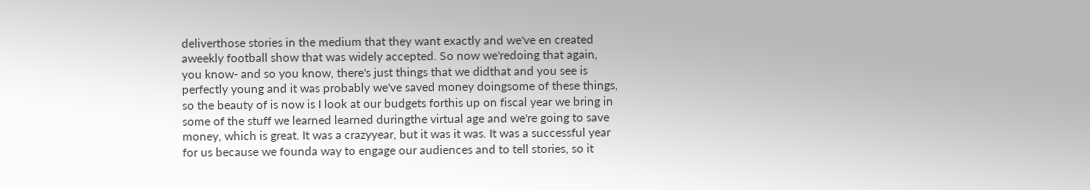deliverthose stories in the medium that they want exactly and we've en created aweekly football show that was widely accepted. So now we'redoing that again, you know- and so you know, there's just things that we didthat and you see is perfectly young and it was probably we've saved money doingsome of these things, so the beauty of is now is I look at our budgets forthis up on fiscal year we bring in some of the stuff we learned learned duringthe virtual age and we're going to save money, which is great. It was a crazyyear, but it was it was. It was a successful year for us because we founda way to engage our audiences and to tell stories, so it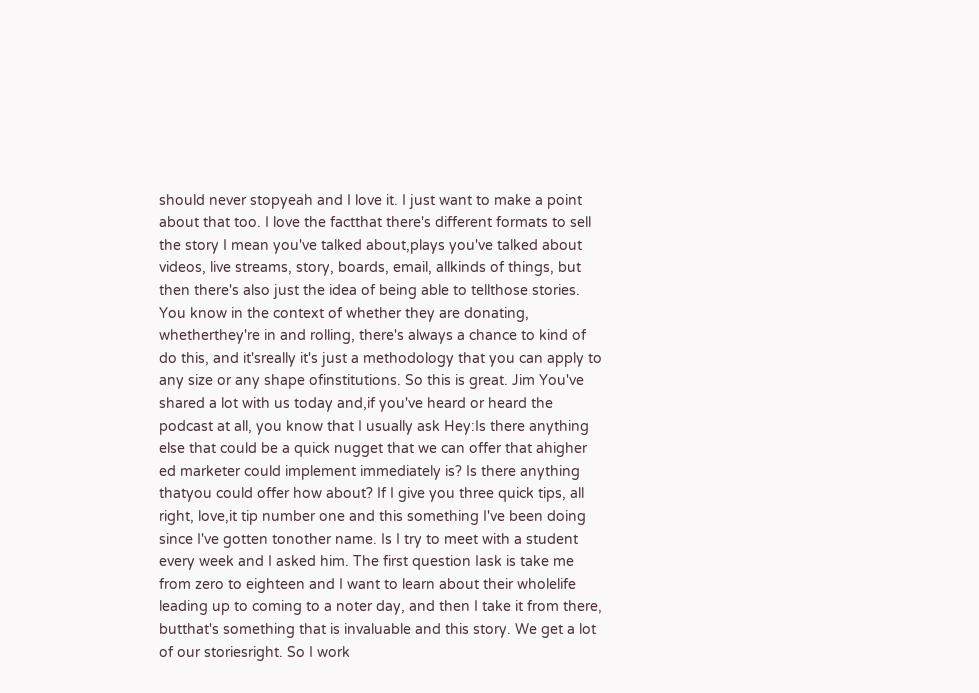should never stopyeah and I love it. I just want to make a point about that too. I love the factthat there's different formats to sell the story I mean you've talked about,plays you've talked about videos, live streams, story, boards, email, allkinds of things, but then there's also just the idea of being able to tellthose stories. You know in the context of whether they are donating, whetherthey're in and rolling, there's always a chance to kind of do this, and it'sreally it's just a methodology that you can apply to any size or any shape ofinstitutions. So this is great. Jim You've shared a lot with us today and,if you've heard or heard the podcast at all, you know that I usually ask Hey:Is there anything else that could be a quick nugget that we can offer that ahigher ed marketer could implement immediately is? Is there anything thatyou could offer how about? If I give you three quick tips, all right, love,it tip number one and this something I've been doing since I've gotten tonother name. Is I try to meet with a student every week and I asked him. The first question Iask is take me from zero to eighteen and I want to learn about their wholelife leading up to coming to a noter day, and then I take it from there, butthat's something that is invaluable and this story. We get a lot of our storiesright. So I work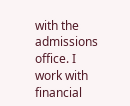with the admissions office. I work with financial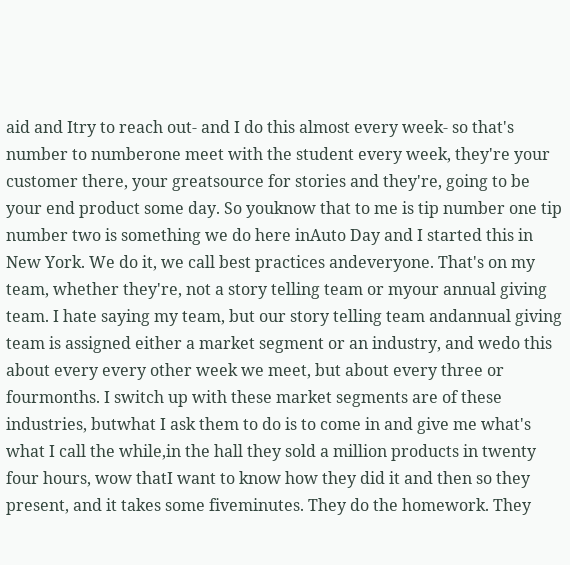aid and Itry to reach out- and I do this almost every week- so that's number to numberone meet with the student every week, they're your customer there, your greatsource for stories and they're, going to be your end product some day. So youknow that to me is tip number one tip number two is something we do here inAuto Day and I started this in New York. We do it, we call best practices andeveryone. That's on my team, whether they're, not a story telling team or myour annual giving team. I hate saying my team, but our story telling team andannual giving team is assigned either a market segment or an industry, and wedo this about every every other week we meet, but about every three or fourmonths. I switch up with these market segments are of these industries, butwhat I ask them to do is to come in and give me what's what I call the while,in the hall they sold a million products in twenty four hours, wow thatI want to know how they did it and then so they present, and it takes some fiveminutes. They do the homework. They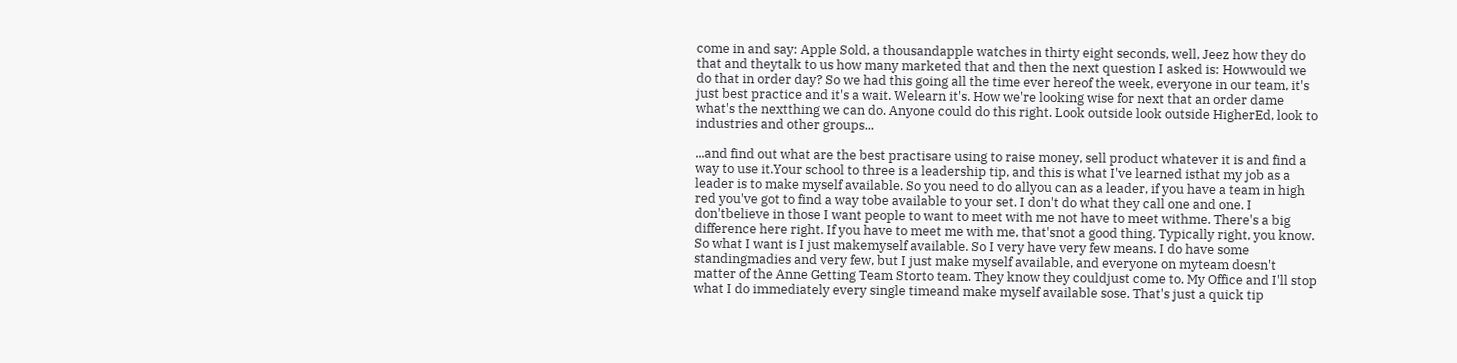come in and say: Apple Sold, a thousandapple watches in thirty eight seconds, well, Jeez how they do that and theytalk to us how many marketed that and then the next question I asked is: Howwould we do that in order day? So we had this going all the time ever hereof the week, everyone in our team, it's just best practice and it's a wait. Welearn it's. How we're looking wise for next that an order dame what's the nextthing we can do. Anyone could do this right. Look outside look outside HigherEd, look to industries and other groups...

...and find out what are the best practisare using to raise money, sell product whatever it is and find a way to use it.Your school to three is a leadership tip, and this is what I've learned isthat my job as a leader is to make myself available. So you need to do allyou can as a leader, if you have a team in high red you've got to find a way tobe available to your set. I don't do what they call one and one. I don'tbelieve in those I want people to want to meet with me not have to meet withme. There's a big difference here right. If you have to meet me with me, that'snot a good thing. Typically right, you know. So what I want is I just makemyself available. So I very have very few means. I do have some standingmadies and very few, but I just make myself available, and everyone on myteam doesn't matter of the Anne Getting Team Storto team. They know they couldjust come to. My Office and I'll stop what I do immediately every single timeand make myself available sose. That's just a quick tip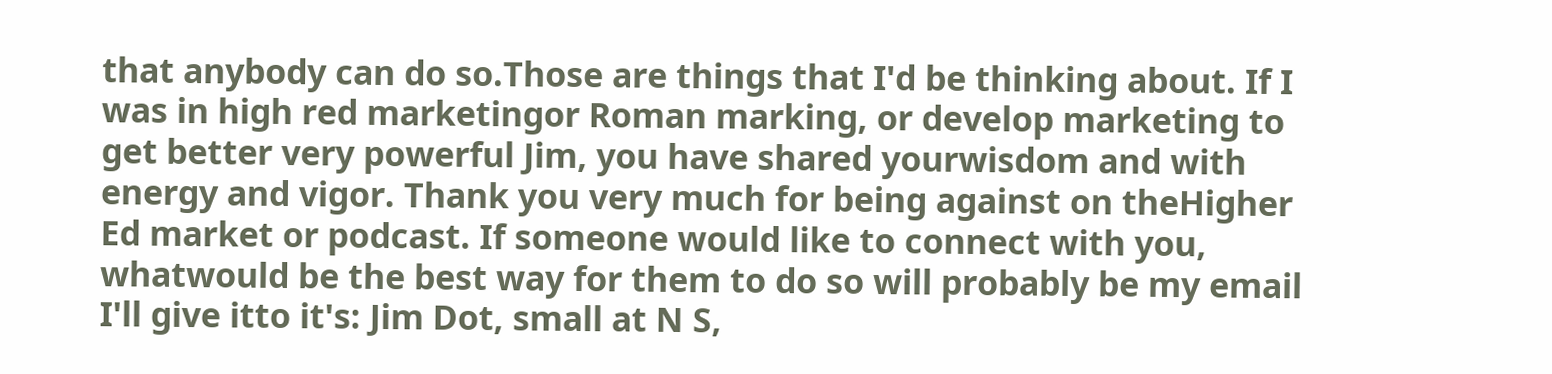that anybody can do so.Those are things that I'd be thinking about. If I was in high red marketingor Roman marking, or develop marketing to get better very powerful Jim, you have shared yourwisdom and with energy and vigor. Thank you very much for being against on theHigher Ed market or podcast. If someone would like to connect with you, whatwould be the best way for them to do so will probably be my email I'll give itto it's: Jim Dot, small at N S,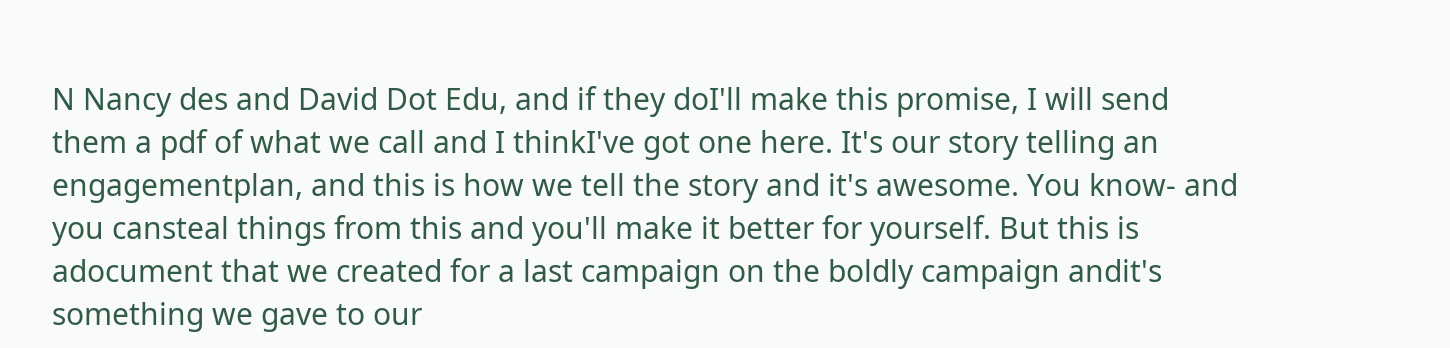N Nancy des and David Dot Edu, and if they doI'll make this promise, I will send them a pdf of what we call and I thinkI've got one here. It's our story telling an engagementplan, and this is how we tell the story and it's awesome. You know- and you cansteal things from this and you'll make it better for yourself. But this is adocument that we created for a last campaign on the boldly campaign andit's something we gave to our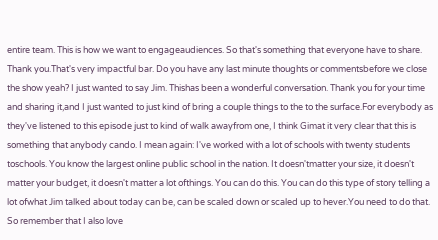entire team. This is how we want to engageaudiences. So that's something that everyone have to share. Thank you.That's very impactful bar. Do you have any last minute thoughts or commentsbefore we close the show yeah? I just wanted to say Jim. Thishas been a wonderful conversation. Thank you for your time and sharing it,and I just wanted to just kind of bring a couple things to the to the surface.For everybody as they've listened to this episode just to kind of walk awayfrom one, I think Gimat it very clear that this is something that anybody cando. I mean again: I've worked with a lot of schools with twenty students toschools. You know the largest online public school in the nation. It doesn'tmatter your size, it doesn't matter your budget, it doesn't matter a lot ofthings. You can do this. You can do this type of story telling a lot ofwhat Jim talked about today can be, can be scaled down or scaled up to hever.You need to do that. So remember that I also love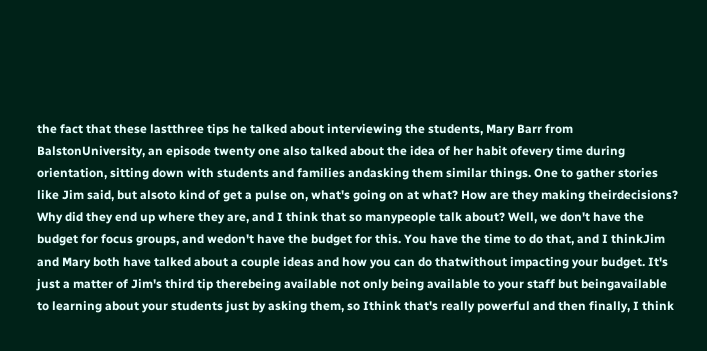the fact that these lastthree tips he talked about interviewing the students, Mary Barr from BalstonUniversity, an episode twenty one also talked about the idea of her habit ofevery time during orientation, sitting down with students and families andasking them similar things. One to gather stories like Jim said, but alsoto kind of get a pulse on, what's going on at what? How are they making theirdecisions? Why did they end up where they are, and I think that so manypeople talk about? Well, we don't have the budget for focus groups, and wedon't have the budget for this. You have the time to do that, and I thinkJim and Mary both have talked about a couple ideas and how you can do thatwithout impacting your budget. It's just a matter of Jim's third tip therebeing available not only being available to your staff but beingavailable to learning about your students just by asking them, so Ithink that's really powerful and then finally, I think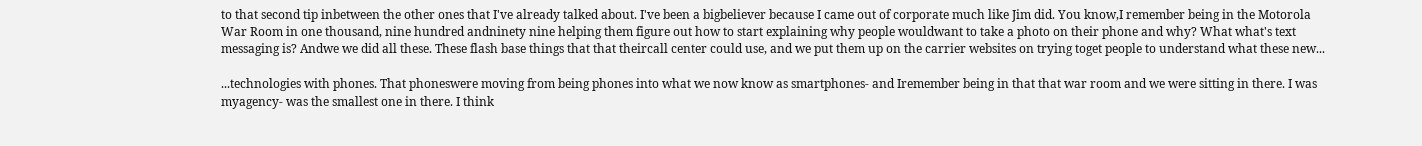to that second tip inbetween the other ones that I've already talked about. I've been a bigbeliever because I came out of corporate much like Jim did. You know,I remember being in the Motorola War Room in one thousand, nine hundred andninety nine helping them figure out how to start explaining why people wouldwant to take a photo on their phone and why? What what's text messaging is? Andwe we did all these. These flash base things that that theircall center could use, and we put them up on the carrier websites on trying toget people to understand what these new...

...technologies with phones. That phoneswere moving from being phones into what we now know as smartphones- and Iremember being in that that war room and we were sitting in there. I was myagency- was the smallest one in there. I think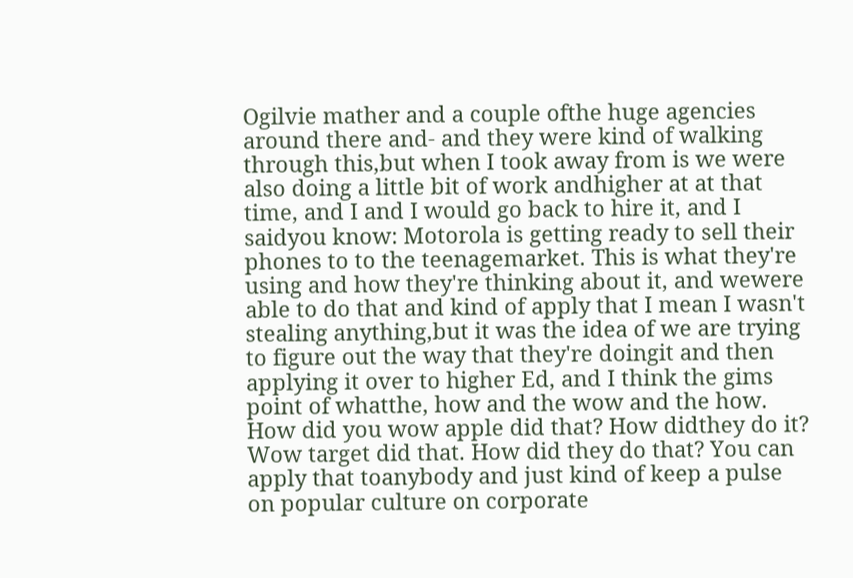Ogilvie mather and a couple ofthe huge agencies around there and- and they were kind of walking through this,but when I took away from is we were also doing a little bit of work andhigher at at that time, and I and I would go back to hire it, and I saidyou know: Motorola is getting ready to sell their phones to to the teenagemarket. This is what they're using and how they're thinking about it, and wewere able to do that and kind of apply that I mean I wasn't stealing anything,but it was the idea of we are trying to figure out the way that they're doingit and then applying it over to higher Ed, and I think the gims point of whatthe, how and the wow and the how. How did you wow apple did that? How didthey do it? Wow target did that. How did they do that? You can apply that toanybody and just kind of keep a pulse on popular culture on corporate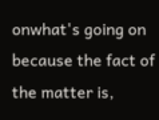onwhat's going on because the fact of the matter is,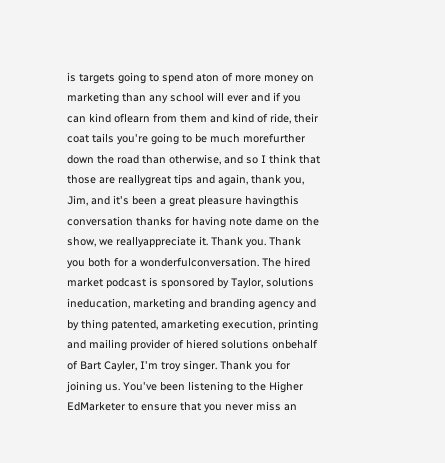is targets going to spend aton of more money on marketing than any school will ever and if you can kind oflearn from them and kind of ride, their coat tails you're going to be much morefurther down the road than otherwise, and so I think that those are reallygreat tips and again, thank you, Jim, and it's been a great pleasure havingthis conversation thanks for having note dame on the show, we reallyappreciate it. Thank you. Thank you both for a wonderfulconversation. The hired market podcast is sponsored by Taylor, solutions ineducation, marketing and branding agency and by thing patented, amarketing execution, printing and mailing provider of hiered solutions onbehalf of Bart Cayler, I'm troy singer. Thank you for joining us. You've been listening to the Higher EdMarketer to ensure that you never miss an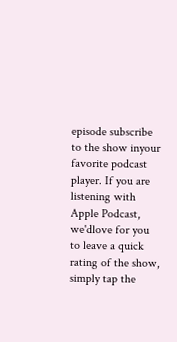episode subscribe to the show inyour favorite podcast player. If you are listening with Apple Podcast, we'dlove for you to leave a quick rating of the show, simply tap the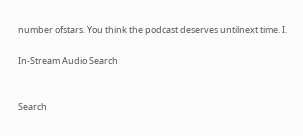number ofstars. You think the podcast deserves untilnext time. I.

In-Stream Audio Search


Search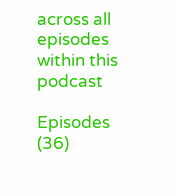across all episodes within this podcast

Episodes (36)